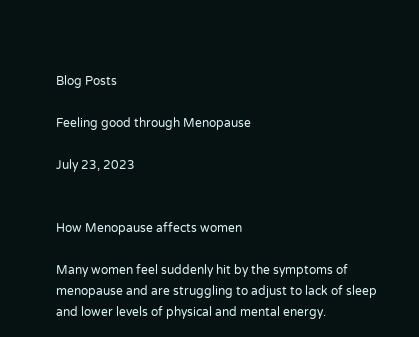Blog Posts

Feeling good through Menopause

July 23, 2023


How Menopause affects women

Many women feel suddenly hit by the symptoms of menopause and are struggling to adjust to lack of sleep and lower levels of physical and mental energy.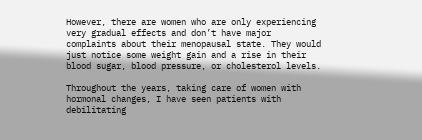However, there are women who are only experiencing very gradual effects and don’t have major complaints about their menopausal state. They would just notice some weight gain and a rise in their blood sugar, blood pressure, or cholesterol levels.

Throughout the years, taking care of women with hormonal changes, I have seen patients with debilitating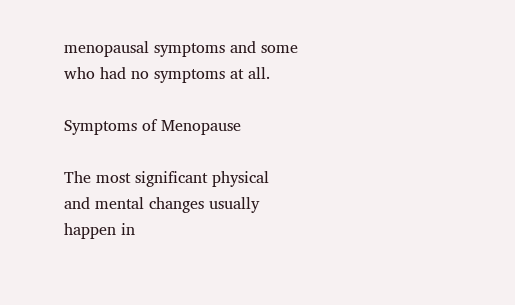menopausal symptoms and some who had no symptoms at all.

Symptoms of Menopause

The most significant physical and mental changes usually happen in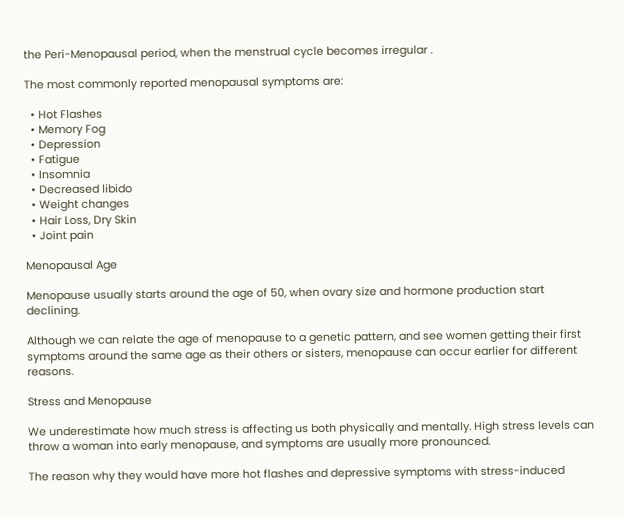the Peri-Menopausal period, when the menstrual cycle becomes irregular .

The most commonly reported menopausal symptoms are:

  • Hot Flashes
  • Memory Fog
  • Depression
  • Fatigue
  • Insomnia
  • Decreased libido
  • Weight changes
  • Hair Loss, Dry Skin
  • Joint pain

Menopausal Age

Menopause usually starts around the age of 50, when ovary size and hormone production start declining.

Although we can relate the age of menopause to a genetic pattern, and see women getting their first symptoms around the same age as their others or sisters, menopause can occur earlier for different reasons.

Stress and Menopause

We underestimate how much stress is affecting us both physically and mentally. High stress levels can throw a woman into early menopause, and symptoms are usually more pronounced.

The reason why they would have more hot flashes and depressive symptoms with stress-induced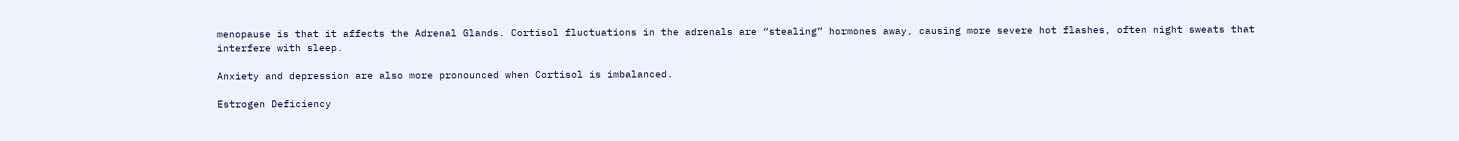menopause is that it affects the Adrenal Glands. Cortisol fluctuations in the adrenals are “stealing” hormones away, causing more severe hot flashes, often night sweats that interfere with sleep.

Anxiety and depression are also more pronounced when Cortisol is imbalanced.

Estrogen Deficiency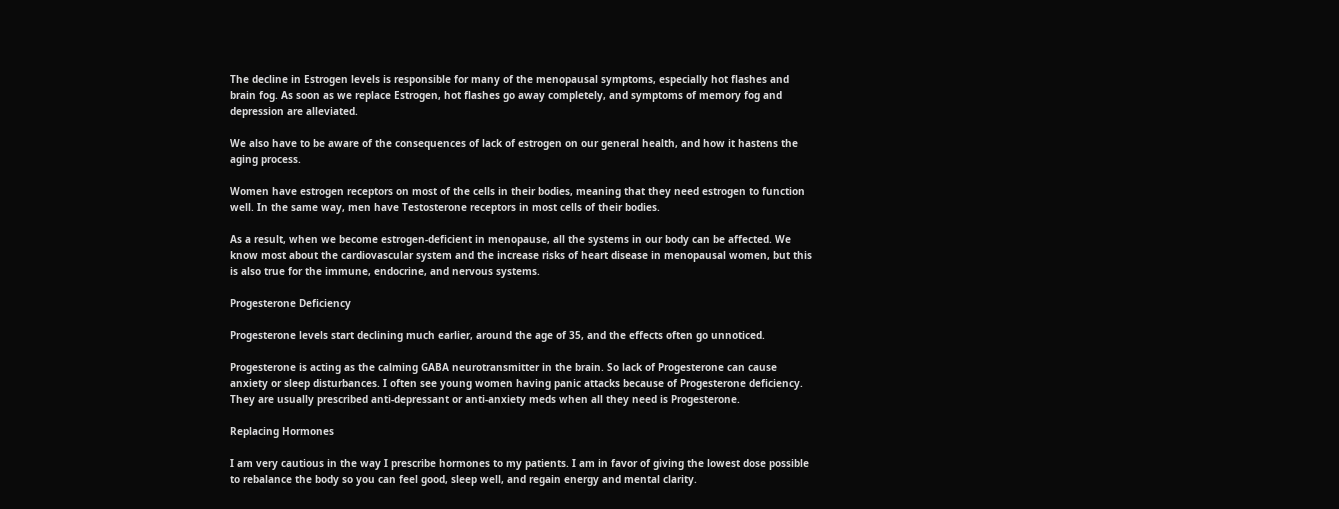The decline in Estrogen levels is responsible for many of the menopausal symptoms, especially hot flashes and brain fog. As soon as we replace Estrogen, hot flashes go away completely, and symptoms of memory fog and depression are alleviated.

We also have to be aware of the consequences of lack of estrogen on our general health, and how it hastens the aging process.

Women have estrogen receptors on most of the cells in their bodies, meaning that they need estrogen to function well. In the same way, men have Testosterone receptors in most cells of their bodies.

As a result, when we become estrogen-deficient in menopause, all the systems in our body can be affected. We know most about the cardiovascular system and the increase risks of heart disease in menopausal women, but this is also true for the immune, endocrine, and nervous systems.

Progesterone Deficiency

Progesterone levels start declining much earlier, around the age of 35, and the effects often go unnoticed.

Progesterone is acting as the calming GABA neurotransmitter in the brain. So lack of Progesterone can cause anxiety or sleep disturbances. I often see young women having panic attacks because of Progesterone deficiency. They are usually prescribed anti-depressant or anti-anxiety meds when all they need is Progesterone.

Replacing Hormones

I am very cautious in the way I prescribe hormones to my patients. I am in favor of giving the lowest dose possible to rebalance the body so you can feel good, sleep well, and regain energy and mental clarity.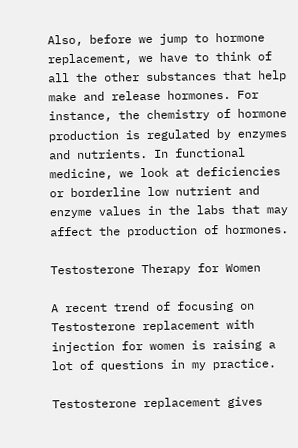Also, before we jump to hormone replacement, we have to think of all the other substances that help make and release hormones. For instance, the chemistry of hormone production is regulated by enzymes and nutrients. In functional medicine, we look at deficiencies or borderline low nutrient and enzyme values in the labs that may affect the production of hormones.

Testosterone Therapy for Women

A recent trend of focusing on Testosterone replacement with injection for women is raising a lot of questions in my practice.

Testosterone replacement gives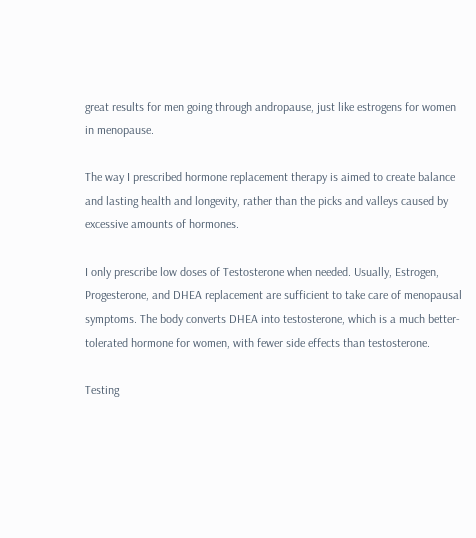great results for men going through andropause, just like estrogens for women in menopause.

The way I prescribed hormone replacement therapy is aimed to create balance and lasting health and longevity, rather than the picks and valleys caused by excessive amounts of hormones.

I only prescribe low doses of Testosterone when needed. Usually, Estrogen, Progesterone, and DHEA replacement are sufficient to take care of menopausal symptoms. The body converts DHEA into testosterone, which is a much better-tolerated hormone for women, with fewer side effects than testosterone.

Testing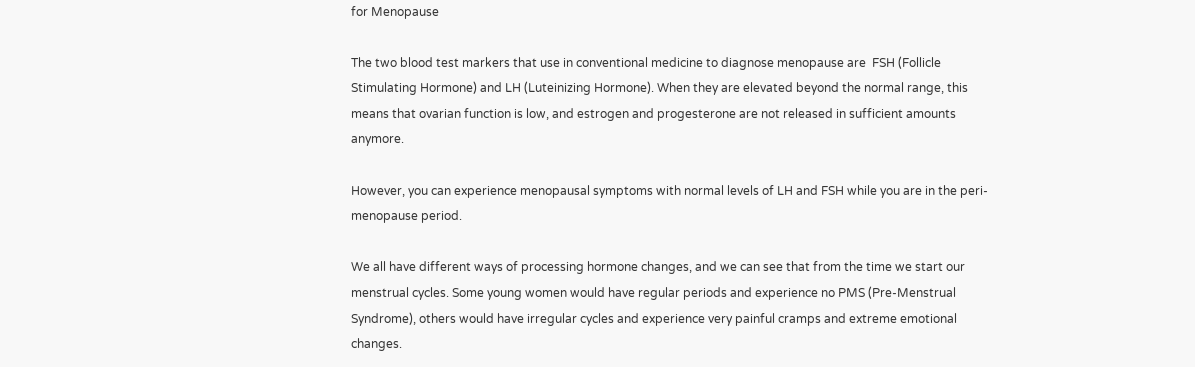for Menopause

The two blood test markers that use in conventional medicine to diagnose menopause are  FSH (Follicle Stimulating Hormone) and LH (Luteinizing Hormone). When they are elevated beyond the normal range, this means that ovarian function is low, and estrogen and progesterone are not released in sufficient amounts anymore.

However, you can experience menopausal symptoms with normal levels of LH and FSH while you are in the peri-menopause period.

We all have different ways of processing hormone changes, and we can see that from the time we start our menstrual cycles. Some young women would have regular periods and experience no PMS (Pre-Menstrual Syndrome), others would have irregular cycles and experience very painful cramps and extreme emotional changes.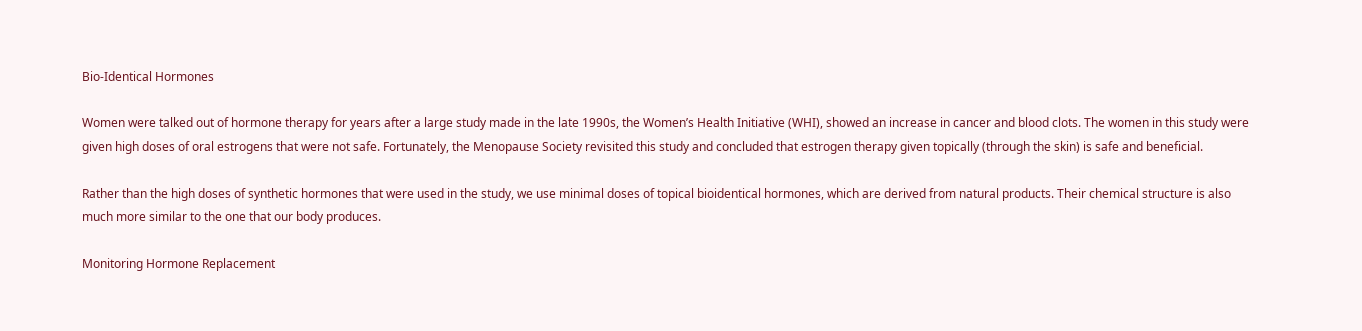Bio-Identical Hormones

Women were talked out of hormone therapy for years after a large study made in the late 1990s, the Women’s Health Initiative (WHI), showed an increase in cancer and blood clots. The women in this study were given high doses of oral estrogens that were not safe. Fortunately, the Menopause Society revisited this study and concluded that estrogen therapy given topically (through the skin) is safe and beneficial.

Rather than the high doses of synthetic hormones that were used in the study, we use minimal doses of topical bioidentical hormones, which are derived from natural products. Their chemical structure is also much more similar to the one that our body produces.

Monitoring Hormone Replacement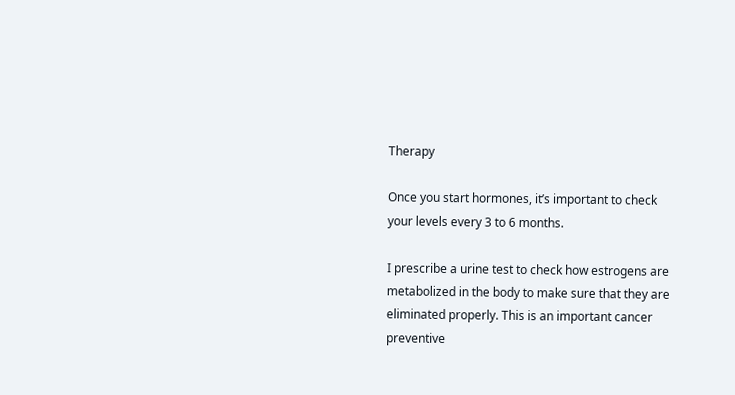Therapy

Once you start hormones, it’s important to check your levels every 3 to 6 months.

I prescribe a urine test to check how estrogens are metabolized in the body to make sure that they are eliminated properly. This is an important cancer preventive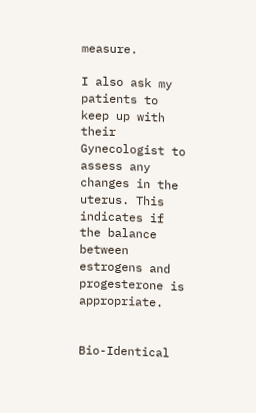measure.

I also ask my patients to keep up with their Gynecologist to assess any changes in the uterus. This indicates if the balance between estrogens and progesterone is appropriate.


Bio-Identical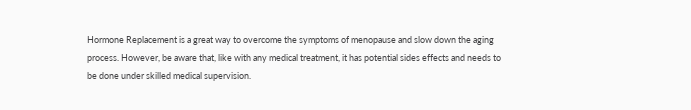Hormone Replacement is a great way to overcome the symptoms of menopause and slow down the aging process. However, be aware that, like with any medical treatment, it has potential sides effects and needs to be done under skilled medical supervision.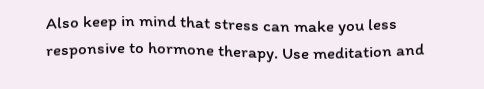Also keep in mind that stress can make you less responsive to hormone therapy. Use meditation and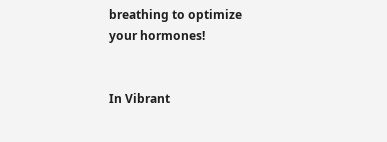breathing to optimize your hormones!


In Vibrant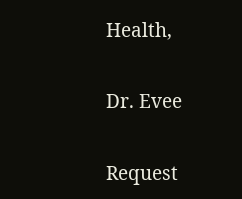Health,


Dr. Evee


Request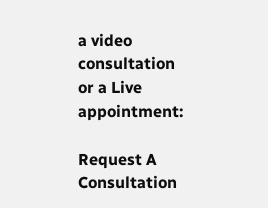a video consultation or a Live appointment:

Request A Consultation